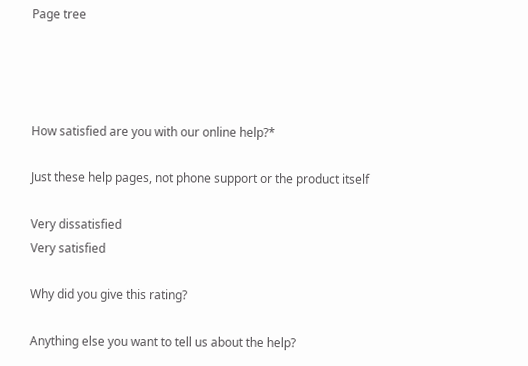Page tree




How satisfied are you with our online help?*

Just these help pages, not phone support or the product itself

Very dissatisfied
Very satisfied

Why did you give this rating?

Anything else you want to tell us about the help?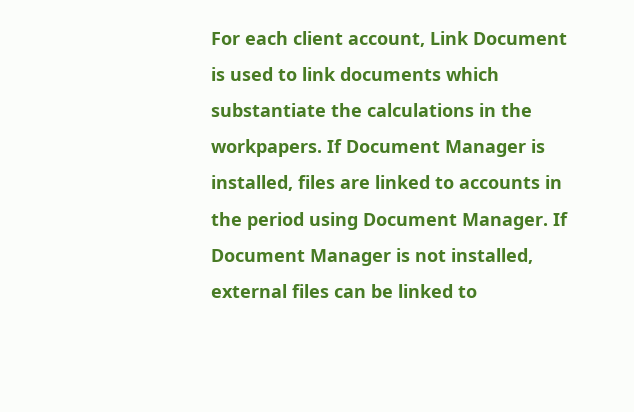For each client account, Link Document is used to link documents which substantiate the calculations in the workpapers. If Document Manager is installed, files are linked to accounts in the period using Document Manager. If Document Manager is not installed, external files can be linked to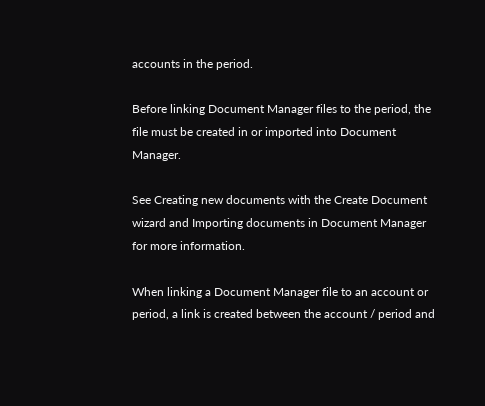accounts in the period.

Before linking Document Manager files to the period, the file must be created in or imported into Document Manager.

See Creating new documents with the Create Document wizard and Importing documents in Document Manager for more information.

When linking a Document Manager file to an account or period, a link is created between the account / period and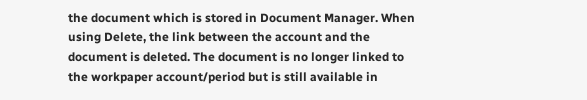the document which is stored in Document Manager. When using Delete, the link between the account and the document is deleted. The document is no longer linked to the workpaper account/period but is still available in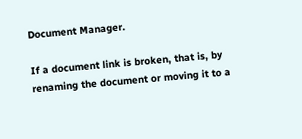Document Manager.

If a document link is broken, that is, by renaming the document or moving it to a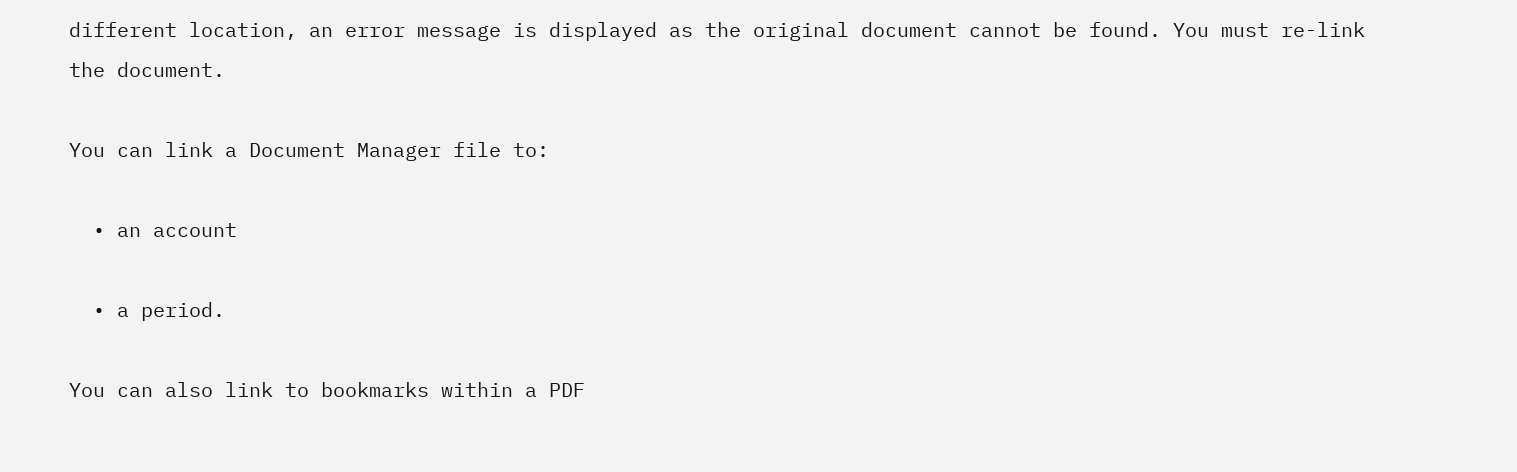different location, an error message is displayed as the original document cannot be found. You must re-link the document.

You can link a Document Manager file to:

  • an account

  • a period.

You can also link to bookmarks within a PDF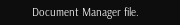Document Manager file.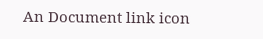An Document link icon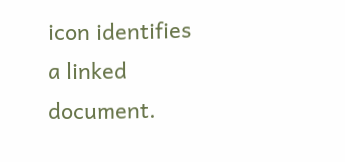icon identifies a linked document.